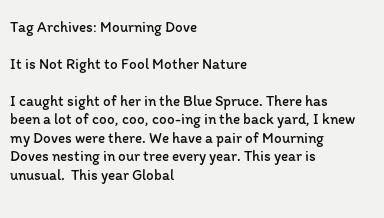Tag Archives: Mourning Dove

It is Not Right to Fool Mother Nature

I caught sight of her in the Blue Spruce. There has been a lot of coo, coo, coo-ing in the back yard, I knew my Doves were there. We have a pair of Mourning Doves nesting in our tree every year. This year is unusual.  This year Global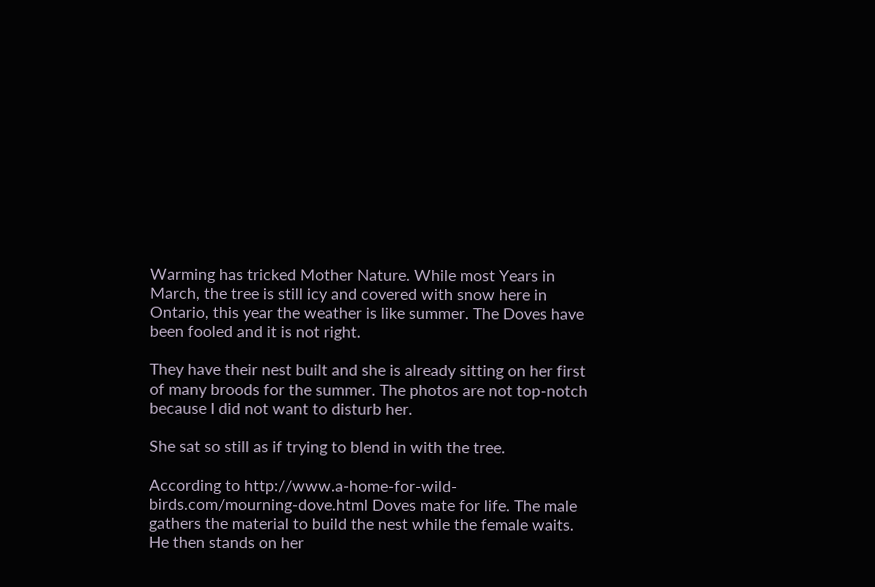Warming has tricked Mother Nature. While most Years in March, the tree is still icy and covered with snow here in Ontario, this year the weather is like summer. The Doves have been fooled and it is not right.

They have their nest built and she is already sitting on her first of many broods for the summer. The photos are not top-notch because I did not want to disturb her.

She sat so still as if trying to blend in with the tree.

According to http://www.a-home-for-wild-birds.com/mourning-dove.html Doves mate for life. The male gathers the material to build the nest while the female waits. He then stands on her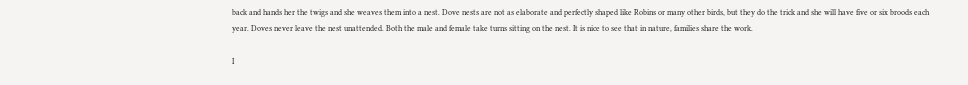back and hands her the twigs and she weaves them into a nest. Dove nests are not as elaborate and perfectly shaped like Robins or many other birds, but they do the trick and she will have five or six broods each year. Doves never leave the nest unattended. Both the male and female take turns sitting on the nest. It is nice to see that in nature, families share the work.

I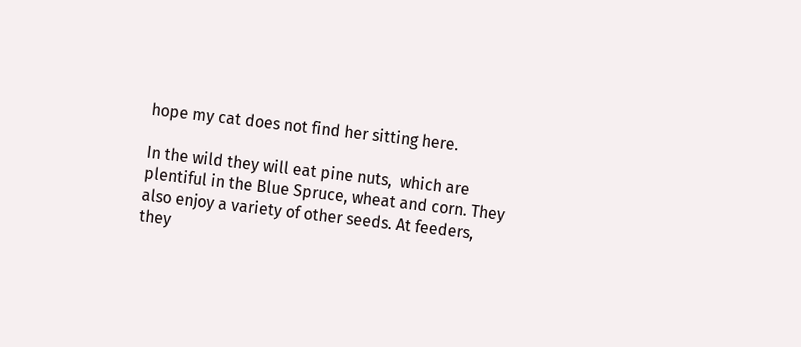hope my cat does not find her sitting here.

In the wild they will eat pine nuts,  which are plentiful in the Blue Spruce, wheat and corn. They also enjoy a variety of other seeds. At feeders, they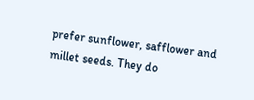prefer sunflower, safflower and millet seeds. They do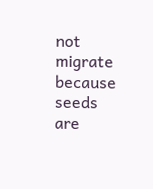not migrate because seeds are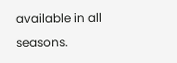available in all seasons.